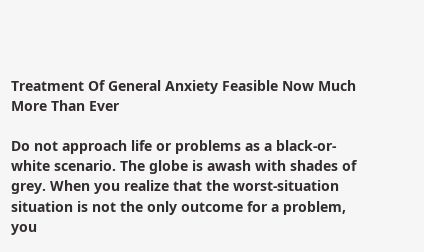Treatment Of General Anxiety Feasible Now Much More Than Ever

Do not approach life or problems as a black-or-white scenario. The globe is awash with shades of grey. When you realize that the worst-situation situation is not the only outcome for a problem, you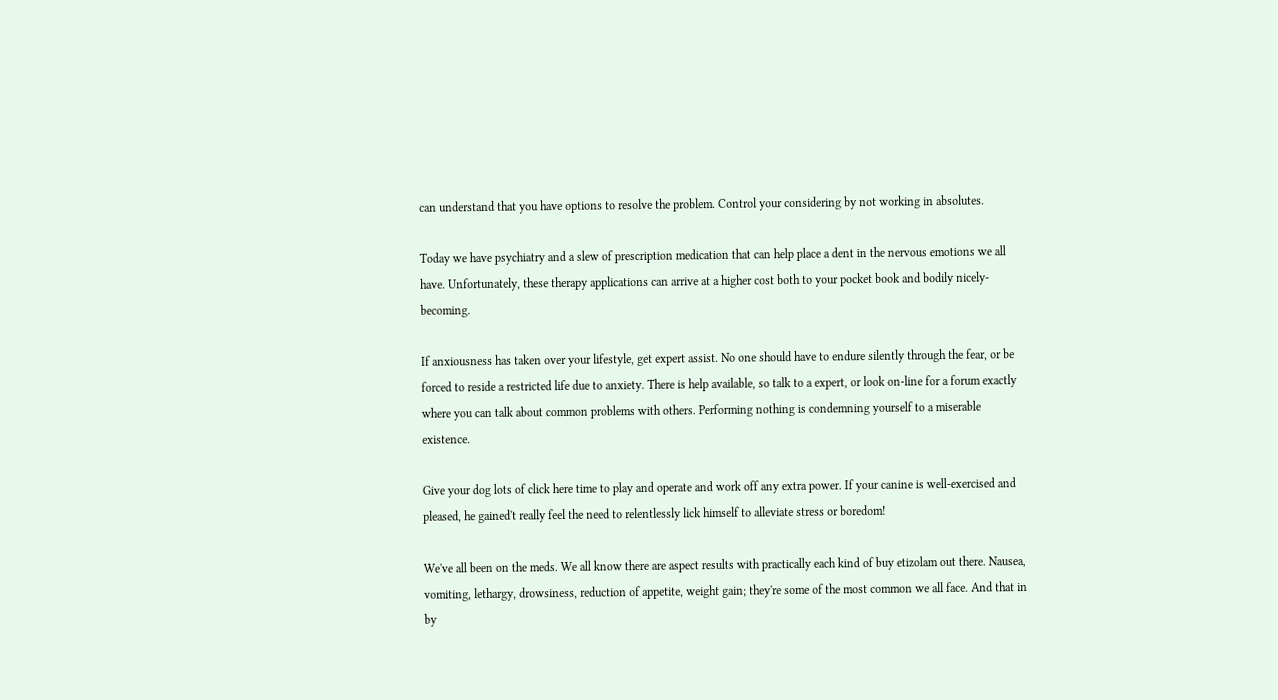can understand that you have options to resolve the problem. Control your considering by not working in absolutes.

Today we have psychiatry and a slew of prescription medication that can help place a dent in the nervous emotions we all have. Unfortunately, these therapy applications can arrive at a higher cost both to your pocket book and bodily nicely-becoming.

If anxiousness has taken over your lifestyle, get expert assist. No one should have to endure silently through the fear, or be forced to reside a restricted life due to anxiety. There is help available, so talk to a expert, or look on-line for a forum exactly where you can talk about common problems with others. Performing nothing is condemning yourself to a miserable existence.

Give your dog lots of click here time to play and operate and work off any extra power. If your canine is well-exercised and pleased, he gained't really feel the need to relentlessly lick himself to alleviate stress or boredom!

We've all been on the meds. We all know there are aspect results with practically each kind of buy etizolam out there. Nausea, vomiting, lethargy, drowsiness, reduction of appetite, weight gain; they're some of the most common we all face. And that in by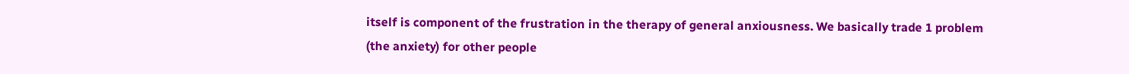itself is component of the frustration in the therapy of general anxiousness. We basically trade 1 problem (the anxiety) for other people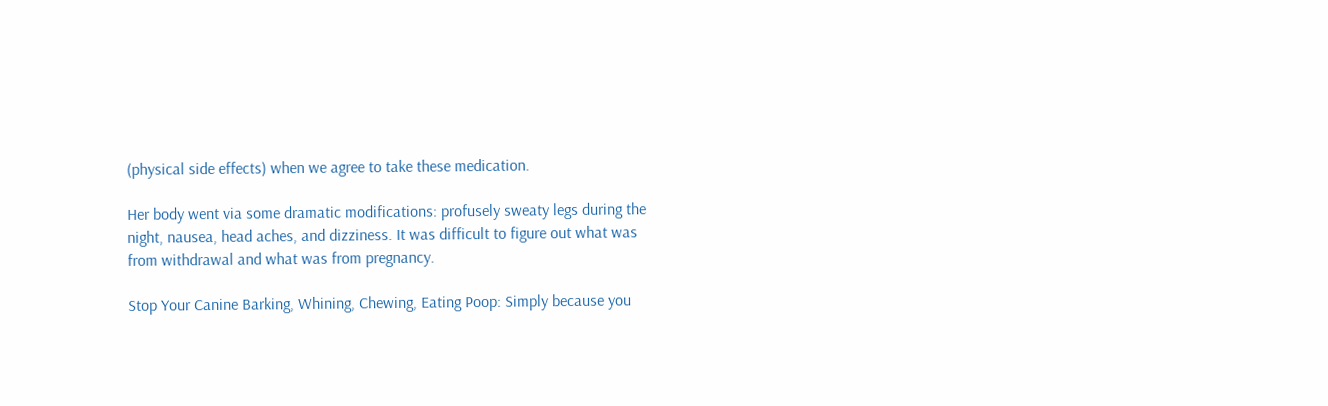(physical side effects) when we agree to take these medication.

Her body went via some dramatic modifications: profusely sweaty legs during the night, nausea, head aches, and dizziness. It was difficult to figure out what was from withdrawal and what was from pregnancy.

Stop Your Canine Barking, Whining, Chewing, Eating Poop: Simply because you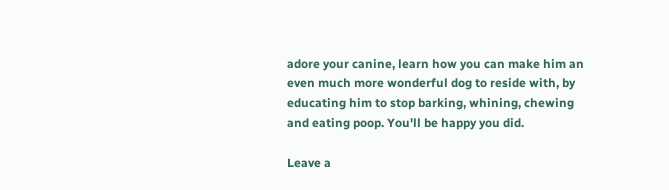adore your canine, learn how you can make him an even much more wonderful dog to reside with, by educating him to stop barking, whining, chewing and eating poop. You'll be happy you did.

Leave a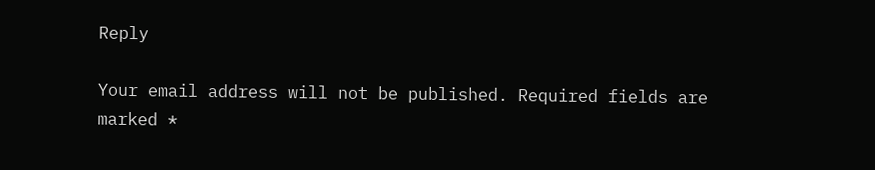Reply

Your email address will not be published. Required fields are marked *